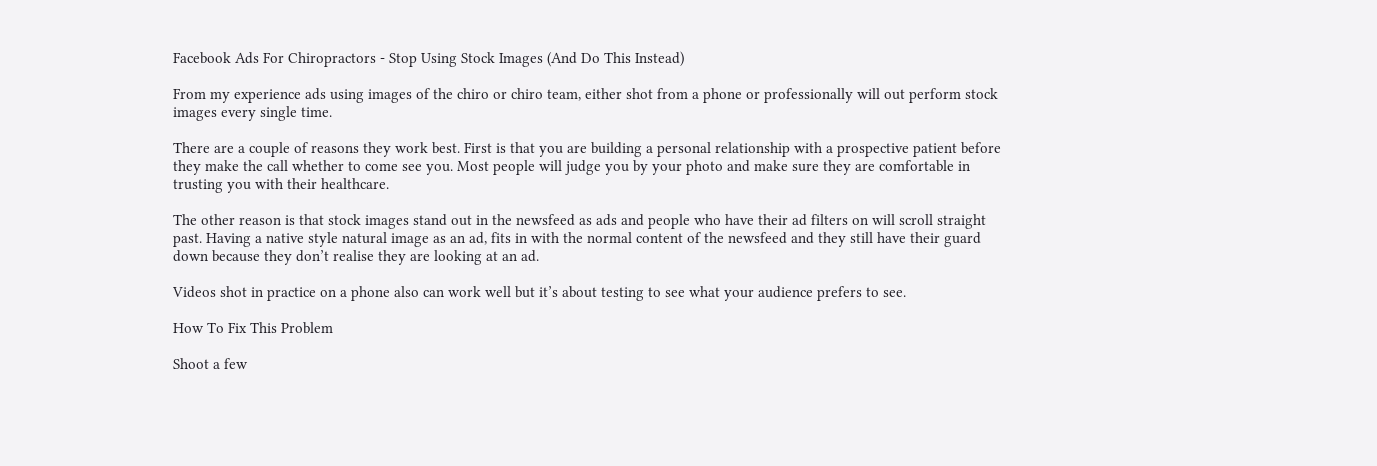Facebook Ads For Chiropractors - Stop Using Stock Images (And Do This Instead)

From my experience ads using images of the chiro or chiro team, either shot from a phone or professionally will out perform stock images every single time.

There are a couple of reasons they work best. First is that you are building a personal relationship with a prospective patient before they make the call whether to come see you. Most people will judge you by your photo and make sure they are comfortable in trusting you with their healthcare.

The other reason is that stock images stand out in the newsfeed as ads and people who have their ad filters on will scroll straight past. Having a native style natural image as an ad, fits in with the normal content of the newsfeed and they still have their guard down because they don’t realise they are looking at an ad.

Videos shot in practice on a phone also can work well but it’s about testing to see what your audience prefers to see.

How To Fix This Problem

Shoot a few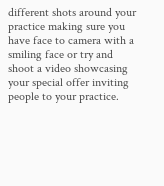different shots around your practice making sure you have face to camera with a smiling face or try and shoot a video showcasing your special offer inviting people to your practice.